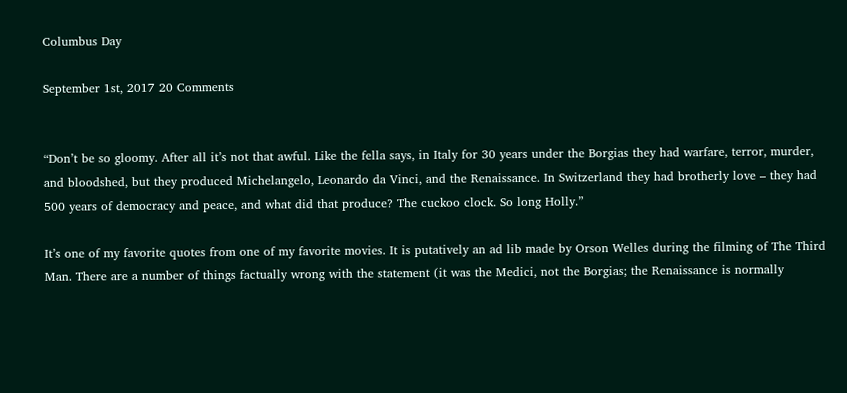Columbus Day

September 1st, 2017 20 Comments


“Don’t be so gloomy. After all it’s not that awful. Like the fella says, in Italy for 30 years under the Borgias they had warfare, terror, murder, and bloodshed, but they produced Michelangelo, Leonardo da Vinci, and the Renaissance. In Switzerland they had brotherly love – they had 500 years of democracy and peace, and what did that produce? The cuckoo clock. So long Holly.”

It’s one of my favorite quotes from one of my favorite movies. It is putatively an ad lib made by Orson Welles during the filming of The Third Man. There are a number of things factually wrong with the statement (it was the Medici, not the Borgias; the Renaissance is normally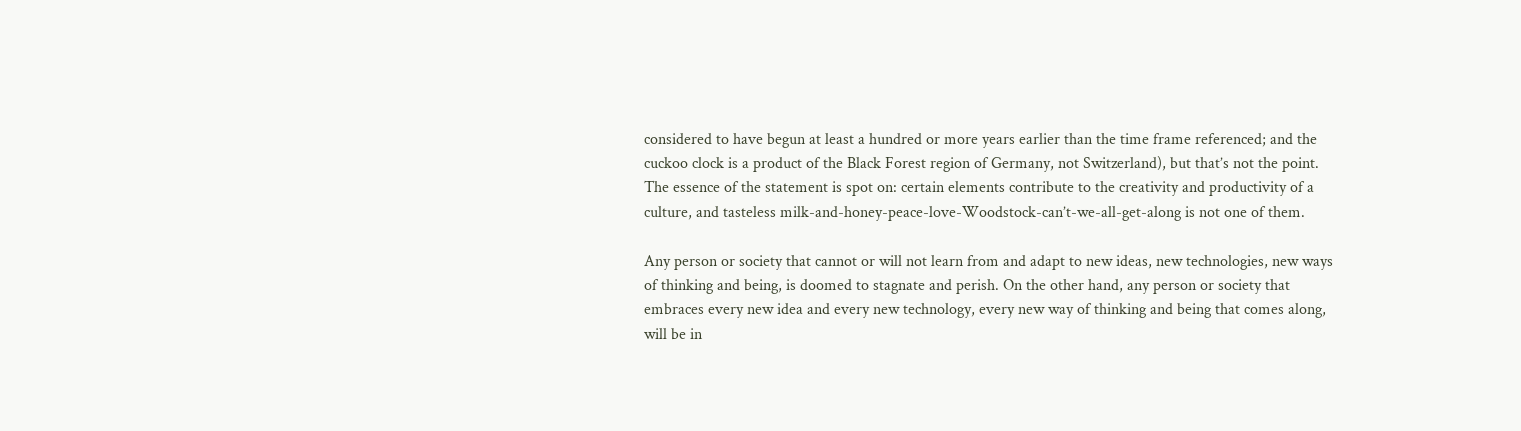considered to have begun at least a hundred or more years earlier than the time frame referenced; and the cuckoo clock is a product of the Black Forest region of Germany, not Switzerland), but that’s not the point. The essence of the statement is spot on: certain elements contribute to the creativity and productivity of a culture, and tasteless milk-and-honey-peace-love-Woodstock-can’t-we-all-get-along is not one of them.

Any person or society that cannot or will not learn from and adapt to new ideas, new technologies, new ways of thinking and being, is doomed to stagnate and perish. On the other hand, any person or society that embraces every new idea and every new technology, every new way of thinking and being that comes along, will be in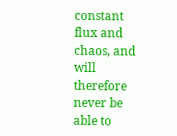constant flux and chaos, and will therefore never be able to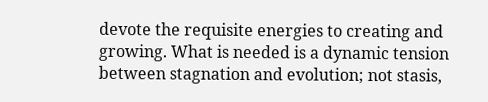devote the requisite energies to creating and growing. What is needed is a dynamic tension between stagnation and evolution; not stasis,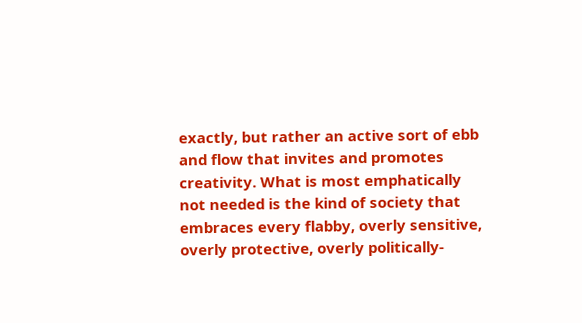exactly, but rather an active sort of ebb and flow that invites and promotes creativity. What is most emphatically not needed is the kind of society that embraces every flabby, overly sensitive, overly protective, overly politically-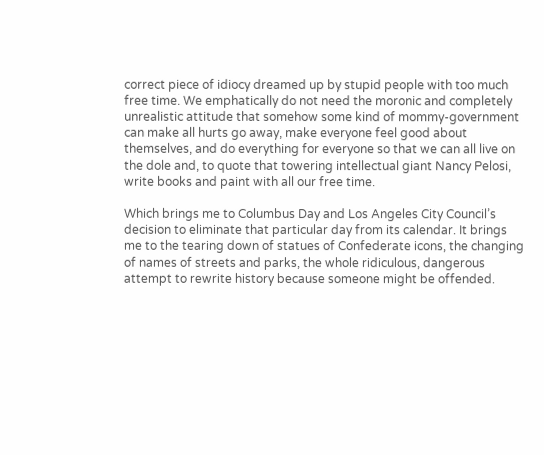correct piece of idiocy dreamed up by stupid people with too much free time. We emphatically do not need the moronic and completely unrealistic attitude that somehow some kind of mommy-government can make all hurts go away, make everyone feel good about themselves, and do everything for everyone so that we can all live on the dole and, to quote that towering intellectual giant Nancy Pelosi, write books and paint with all our free time.

Which brings me to Columbus Day and Los Angeles City Council’s decision to eliminate that particular day from its calendar. It brings me to the tearing down of statues of Confederate icons, the changing of names of streets and parks, the whole ridiculous, dangerous attempt to rewrite history because someone might be offended.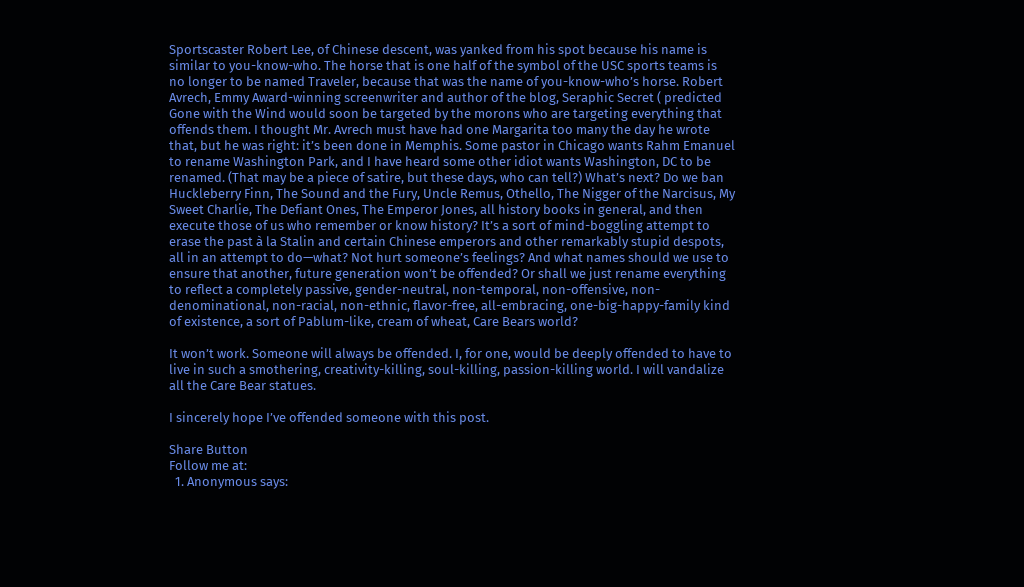Sportscaster Robert Lee, of Chinese descent, was yanked from his spot because his name is similar to you-know-who. The horse that is one half of the symbol of the USC sports teams is no longer to be named Traveler, because that was the name of you-know-who’s horse. Robert Avrech, Emmy Award-winning screenwriter and author of the blog, Seraphic Secret ( predicted Gone with the Wind would soon be targeted by the morons who are targeting everything that offends them. I thought Mr. Avrech must have had one Margarita too many the day he wrote that, but he was right: it’s been done in Memphis. Some pastor in Chicago wants Rahm Emanuel to rename Washington Park, and I have heard some other idiot wants Washington, DC to be renamed. (That may be a piece of satire, but these days, who can tell?) What’s next? Do we ban Huckleberry Finn, The Sound and the Fury, Uncle Remus, Othello, The Nigger of the Narcisus, My Sweet Charlie, The Defiant Ones, The Emperor Jones, all history books in general, and then execute those of us who remember or know history? It’s a sort of mind-boggling attempt to erase the past à la Stalin and certain Chinese emperors and other remarkably stupid despots, all in an attempt to do—what? Not hurt someone’s feelings? And what names should we use to ensure that another, future generation won’t be offended? Or shall we just rename everything to reflect a completely passive, gender-neutral, non-temporal, non-offensive, non-denominational, non-racial, non-ethnic, flavor-free, all-embracing, one-big-happy-family kind of existence, a sort of Pablum-like, cream of wheat, Care Bears world?

It won’t work. Someone will always be offended. I, for one, would be deeply offended to have to live in such a smothering, creativity-killing, soul-killing, passion-killing world. I will vandalize all the Care Bear statues.

I sincerely hope I’ve offended someone with this post.

Share Button
Follow me at:
  1. Anonymous says: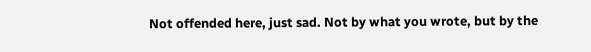Not offended here, just sad. Not by what you wrote, but by the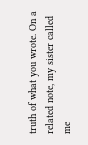truth of what you wrote. On a related note, my sister called me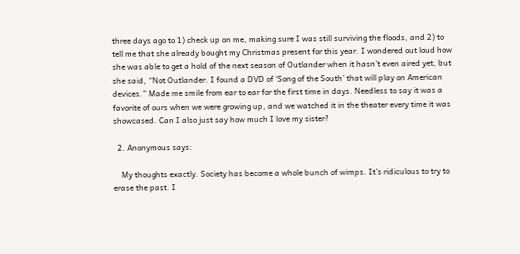three days ago to 1) check up on me, making sure I was still surviving the floods, and 2) to tell me that she already bought my Christmas present for this year. I wondered out loud how she was able to get a hold of the next season of Outlander when it hasn’t even aired yet, but she said, “Not Outlander. I found a DVD of ‘Song of the South’ that will play on American devices.” Made me smile from ear to ear for the first time in days. Needless to say it was a favorite of ours when we were growing up, and we watched it in the theater every time it was showcased. Can I also just say how much I love my sister?

  2. Anonymous says:

    My thoughts exactly. Society has become a whole bunch of wimps. It’s ridiculous to try to erase the past. I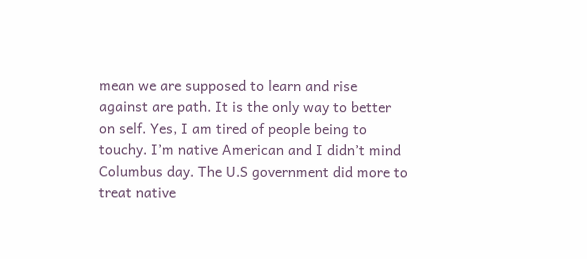mean we are supposed to learn and rise against are path. It is the only way to better on self. Yes, I am tired of people being to touchy. I’m native American and I didn’t mind Columbus day. The U.S government did more to treat native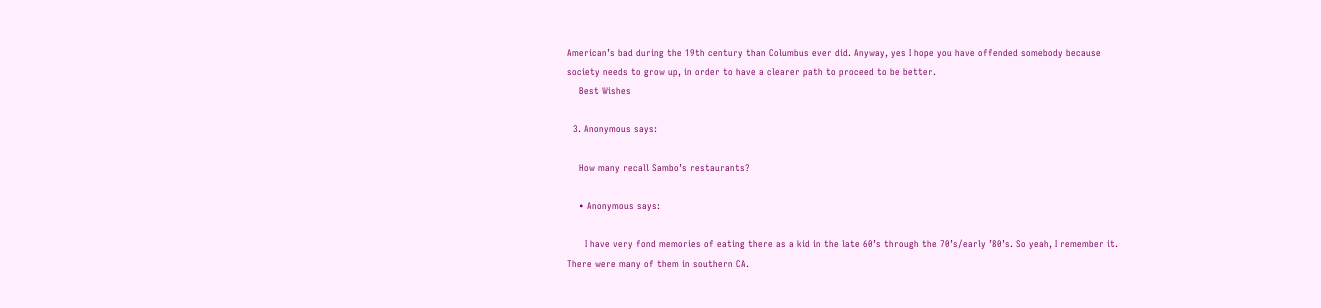American’s bad during the 19th century than Columbus ever did. Anyway, yes I hope you have offended somebody because society needs to grow up, in order to have a clearer path to proceed to be better.
    Best Wishes

  3. Anonymous says:

    How many recall Sambo’s restaurants?

    • Anonymous says:

      I have very fond memories of eating there as a kid in the late 60’s through the 70’s/early ’80’s. So yeah, I remember it. There were many of them in southern CA.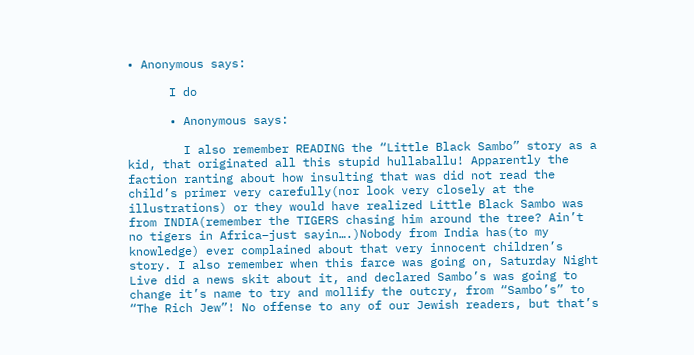• Anonymous says:

      I do

      • Anonymous says:

        I also remember READING the “Little Black Sambo” story as a kid, that originated all this stupid hullaballu! Apparently the faction ranting about how insulting that was did not read the child’s primer very carefully(nor look very closely at the illustrations) or they would have realized Little Black Sambo was from INDIA(remember the TIGERS chasing him around the tree? Ain’t no tigers in Africa–just sayin….)Nobody from India has(to my knowledge) ever complained about that very innocent children’s story. I also remember when this farce was going on, Saturday Night Live did a news skit about it, and declared Sambo’s was going to change it’s name to try and mollify the outcry, from “Sambo’s” to “The Rich Jew”! No offense to any of our Jewish readers, but that’s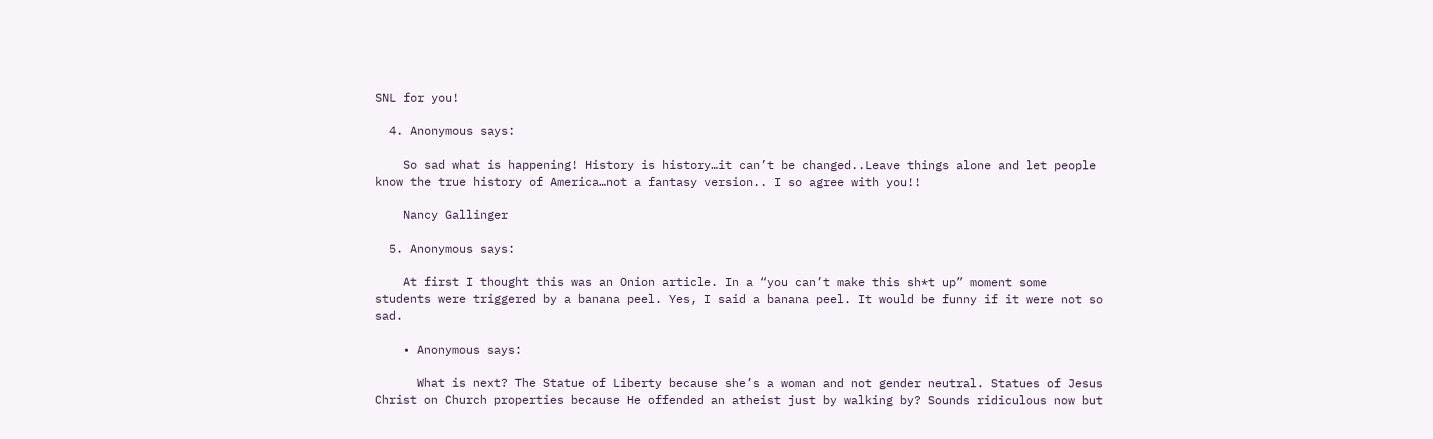SNL for you!

  4. Anonymous says:

    So sad what is happening! History is history…it can’t be changed..Leave things alone and let people know the true history of America…not a fantasy version.. I so agree with you!!

    Nancy Gallinger

  5. Anonymous says:

    At first I thought this was an Onion article. In a “you can’t make this sh*t up” moment some students were triggered by a banana peel. Yes, I said a banana peel. It would be funny if it were not so sad.

    • Anonymous says:

      What is next? The Statue of Liberty because she’s a woman and not gender neutral. Statues of Jesus Christ on Church properties because He offended an atheist just by walking by? Sounds ridiculous now but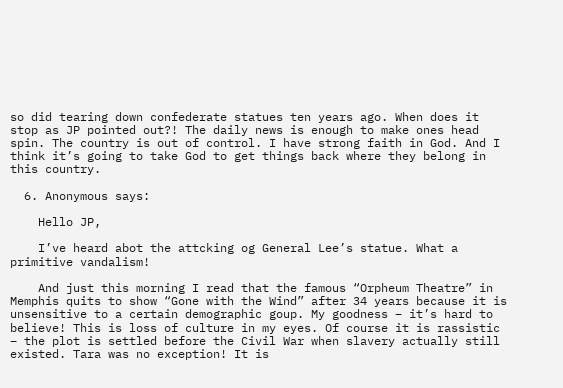so did tearing down confederate statues ten years ago. When does it stop as JP pointed out?! The daily news is enough to make ones head spin. The country is out of control. I have strong faith in God. And I think it’s going to take God to get things back where they belong in this country.

  6. Anonymous says:

    Hello JP,

    I’ve heard abot the attcking og General Lee’s statue. What a primitive vandalism!

    And just this morning I read that the famous “Orpheum Theatre” in Memphis quits to show “Gone with the Wind” after 34 years because it is unsensitive to a certain demographic goup. My goodness – it’s hard to believe! This is loss of culture in my eyes. Of course it is rassistic – the plot is settled before the Civil War when slavery actually still existed. Tara was no exception! It is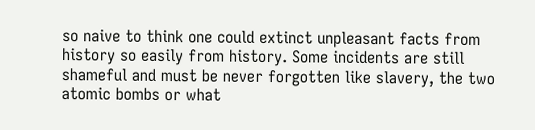so naive to think one could extinct unpleasant facts from history so easily from history. Some incidents are still shameful and must be never forgotten like slavery, the two atomic bombs or what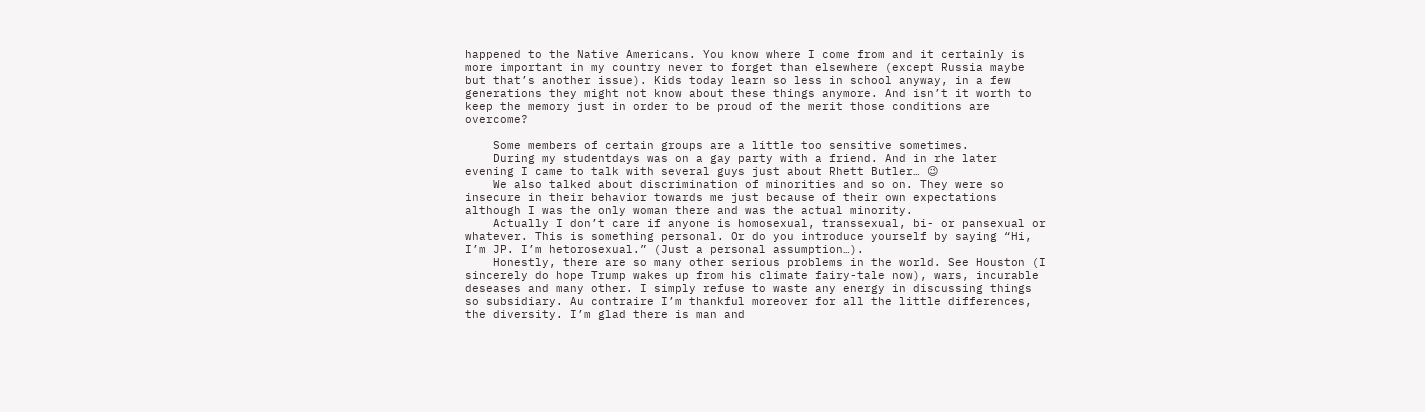happened to the Native Americans. You know where I come from and it certainly is more important in my country never to forget than elsewhere (except Russia maybe but that’s another issue). Kids today learn so less in school anyway, in a few generations they might not know about these things anymore. And isn’t it worth to keep the memory just in order to be proud of the merit those conditions are overcome?

    Some members of certain groups are a little too sensitive sometimes.
    During my studentdays was on a gay party with a friend. And in rhe later evening I came to talk with several guys just about Rhett Butler… 😉
    We also talked about discrimination of minorities and so on. They were so insecure in their behavior towards me just because of their own expectations although I was the only woman there and was the actual minority.
    Actually I don’t care if anyone is homosexual, transsexual, bi- or pansexual or whatever. This is something personal. Or do you introduce yourself by saying “Hi, I’m JP. I’m hetorosexual.” (Just a personal assumption…).
    Honestly, there are so many other serious problems in the world. See Houston (I sincerely do hope Trump wakes up from his climate fairy-tale now), wars, incurable deseases and many other. I simply refuse to waste any energy in discussing things so subsidiary. Au contraire I’m thankful moreover for all the little differences, the diversity. I’m glad there is man and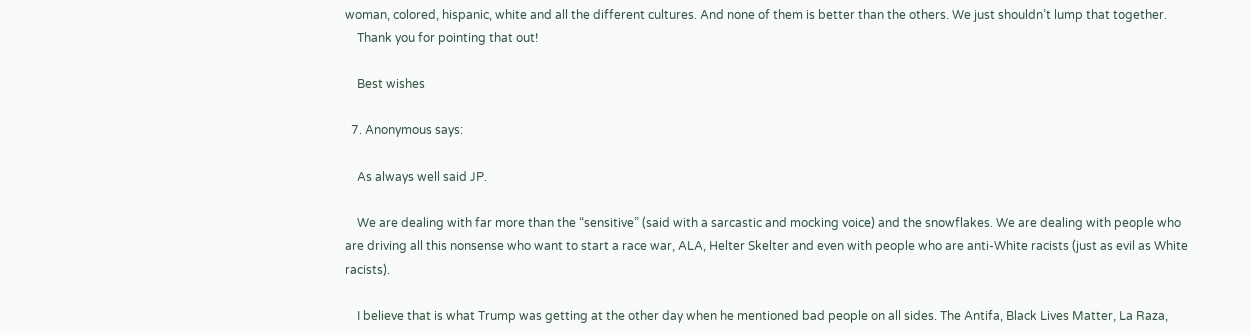woman, colored, hispanic, white and all the different cultures. And none of them is better than the others. We just shouldn’t lump that together.
    Thank you for pointing that out!

    Best wishes

  7. Anonymous says:

    As always well said JP.

    We are dealing with far more than the “sensitive” (said with a sarcastic and mocking voice) and the snowflakes. We are dealing with people who are driving all this nonsense who want to start a race war, ALA, Helter Skelter and even with people who are anti-White racists (just as evil as White racists).

    I believe that is what Trump was getting at the other day when he mentioned bad people on all sides. The Antifa, Black Lives Matter, La Raza,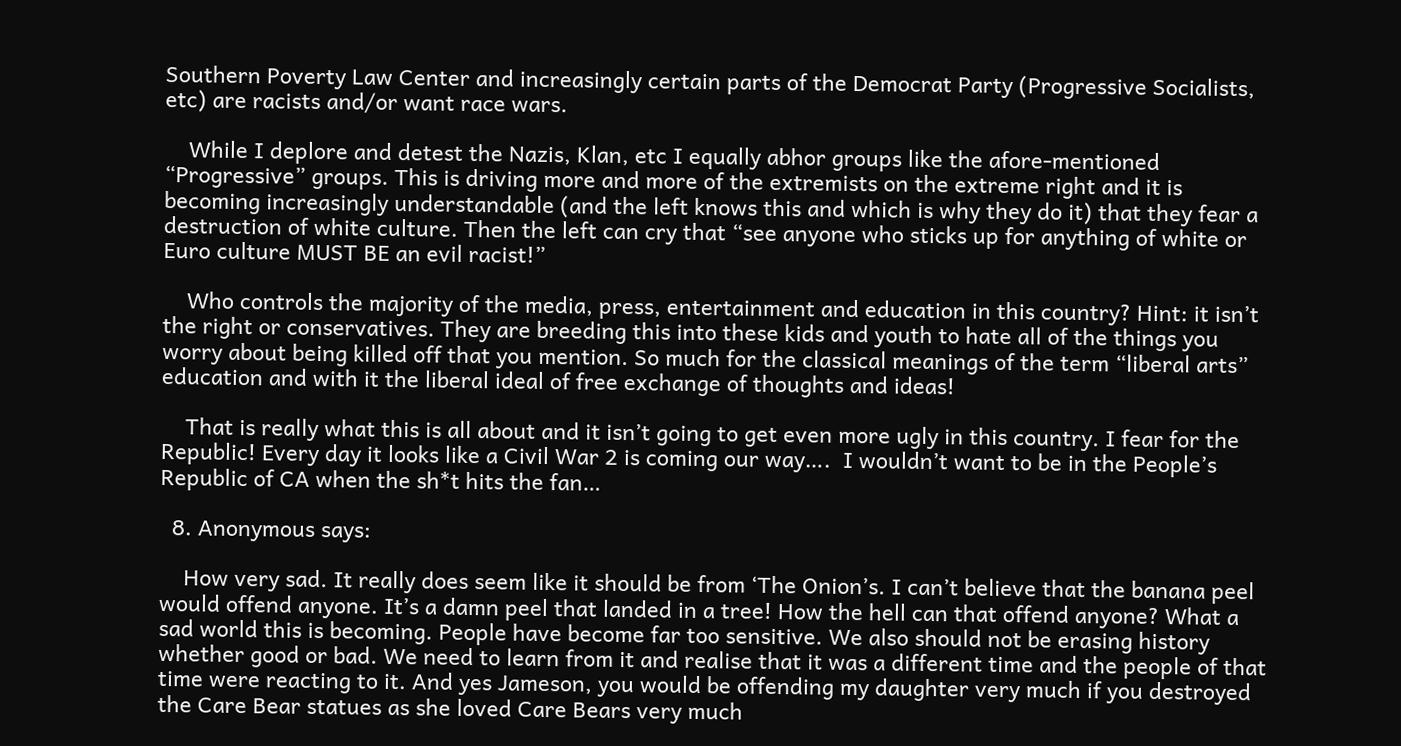Southern Poverty Law Center and increasingly certain parts of the Democrat Party (Progressive Socialists, etc) are racists and/or want race wars.

    While I deplore and detest the Nazis, Klan, etc I equally abhor groups like the afore-mentioned “Progressive” groups. This is driving more and more of the extremists on the extreme right and it is becoming increasingly understandable (and the left knows this and which is why they do it) that they fear a destruction of white culture. Then the left can cry that “see anyone who sticks up for anything of white or Euro culture MUST BE an evil racist!”

    Who controls the majority of the media, press, entertainment and education in this country? Hint: it isn’t the right or conservatives. They are breeding this into these kids and youth to hate all of the things you worry about being killed off that you mention. So much for the classical meanings of the term “liberal arts” education and with it the liberal ideal of free exchange of thoughts and ideas!

    That is really what this is all about and it isn’t going to get even more ugly in this country. I fear for the Republic! Every day it looks like a Civil War 2 is coming our way….  I wouldn’t want to be in the People’s Republic of CA when the sh*t hits the fan…

  8. Anonymous says:

    How very sad. It really does seem like it should be from ‘The Onion’s. I can’t believe that the banana peel would offend anyone. It’s a damn peel that landed in a tree! How the hell can that offend anyone? What a sad world this is becoming. People have become far too sensitive. We also should not be erasing history whether good or bad. We need to learn from it and realise that it was a different time and the people of that time were reacting to it. And yes Jameson, you would be offending my daughter very much if you destroyed the Care Bear statues as she loved Care Bears very much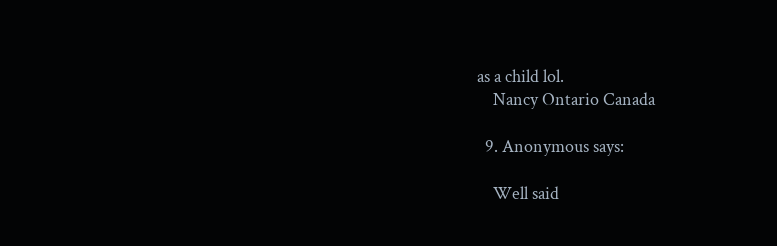as a child lol.
    Nancy Ontario Canada

  9. Anonymous says:

    Well said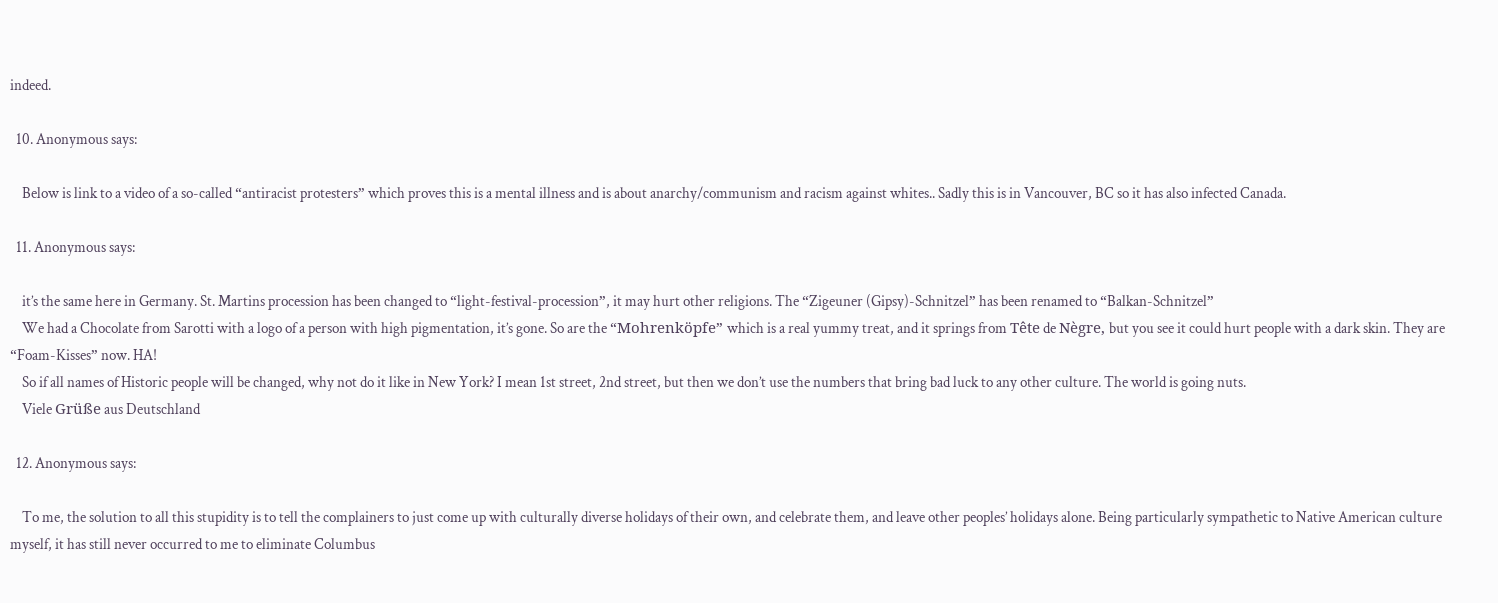indeed.

  10. Anonymous says:

    Below is link to a video of a so-called “antiracist protesters” which proves this is a mental illness and is about anarchy/communism and racism against whites.. Sadly this is in Vancouver, BC so it has also infected Canada.

  11. Anonymous says:

    it’s the same here in Germany. St. Martins procession has been changed to “light-festival-procession”, it may hurt other religions. The “Zigeuner (Gipsy)-Schnitzel” has been renamed to “Balkan-Schnitzel”
    We had a Chocolate from Sarotti with a logo of a person with high pigmentation, it’s gone. So are the “Mohrenköpfe” which is a real yummy treat, and it springs from Tête de Nègre, but you see it could hurt people with a dark skin. They are “Foam-Kisses” now. HA!
    So if all names of Historic people will be changed, why not do it like in New York? I mean 1st street, 2nd street, but then we don’t use the numbers that bring bad luck to any other culture. The world is going nuts.
    Viele Grüße aus Deutschland

  12. Anonymous says:

    To me, the solution to all this stupidity is to tell the complainers to just come up with culturally diverse holidays of their own, and celebrate them, and leave other peoples’ holidays alone. Being particularly sympathetic to Native American culture myself, it has still never occurred to me to eliminate Columbus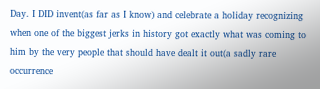Day. I DID invent(as far as I know) and celebrate a holiday recognizing when one of the biggest jerks in history got exactly what was coming to him by the very people that should have dealt it out(a sadly rare occurrence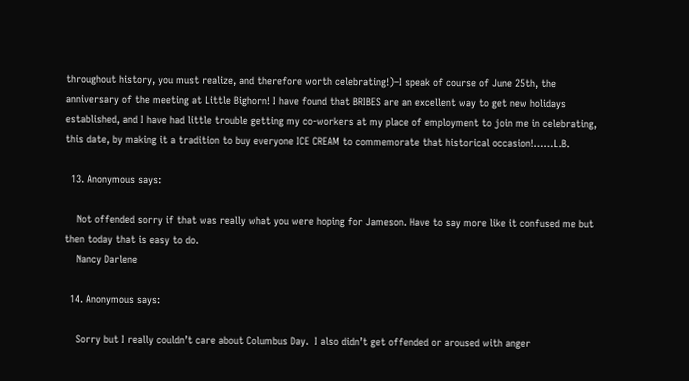throughout history, you must realize, and therefore worth celebrating!)–I speak of course of June 25th, the anniversary of the meeting at Little Bighorn! I have found that BRIBES are an excellent way to get new holidays established, and I have had little trouble getting my co-workers at my place of employment to join me in celebrating, this date, by making it a tradition to buy everyone ICE CREAM to commemorate that historical occasion!……L.B.

  13. Anonymous says:

    Not offended sorry if that was really what you were hoping for Jameson. Have to say more like it confused me but then today that is easy to do.
    Nancy Darlene

  14. Anonymous says:

    Sorry but I really couldn’t care about Columbus Day.  I also didn’t get offended or aroused with anger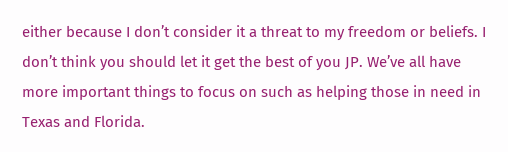either because I don’t consider it a threat to my freedom or beliefs. I don’t think you should let it get the best of you JP. We’ve all have more important things to focus on such as helping those in need in Texas and Florida.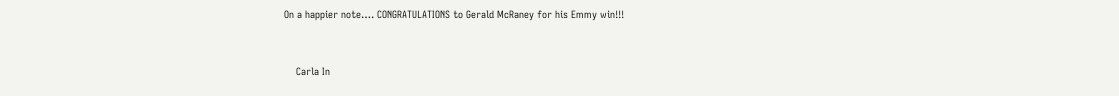On a happier note…. CONGRATULATIONS to Gerald McRaney for his Emmy win!!!


    Carla In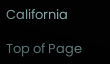California

Top of Page